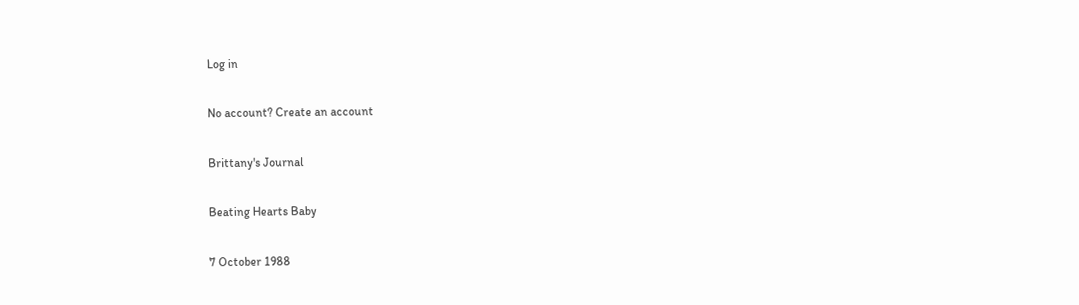Log in

No account? Create an account

Brittany's Journal

Beating Hearts Baby

7 October 1988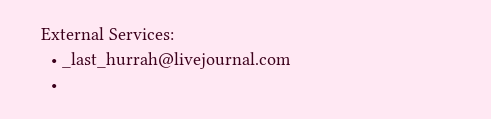External Services:
  • _last_hurrah@livejournal.com
  •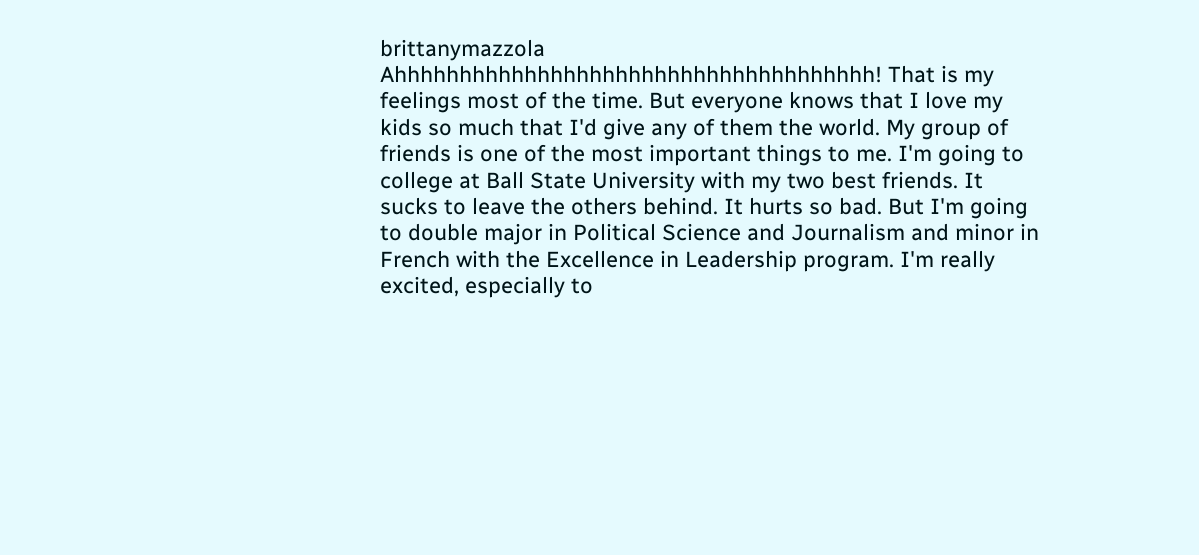brittanymazzola
Ahhhhhhhhhhhhhhhhhhhhhhhhhhhhhhhhhhhhh! That is my feelings most of the time. But everyone knows that I love my kids so much that I'd give any of them the world. My group of friends is one of the most important things to me. I'm going to college at Ball State University with my two best friends. It sucks to leave the others behind. It hurts so bad. But I'm going to double major in Political Science and Journalism and minor in French with the Excellence in Leadership program. I'm really excited, especially to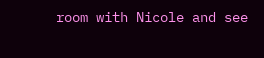room with Nicole and see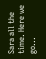Sara all the time. Here we go...